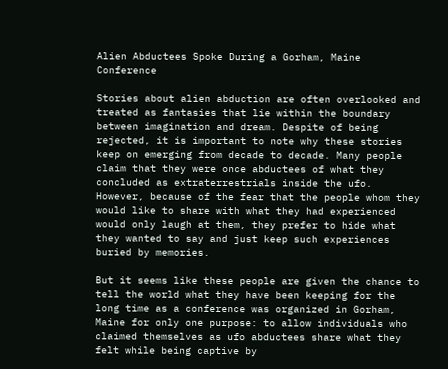Alien Abductees Spoke During a Gorham, Maine Conference

Stories about alien abduction are often overlooked and treated as fantasies that lie within the boundary between imagination and dream. Despite of being rejected, it is important to note why these stories keep on emerging from decade to decade. Many people claim that they were once abductees of what they concluded as extraterrestrials inside the ufo. However, because of the fear that the people whom they would like to share with what they had experienced would only laugh at them, they prefer to hide what they wanted to say and just keep such experiences buried by memories.

But it seems like these people are given the chance to tell the world what they have been keeping for the long time as a conference was organized in Gorham, Maine for only one purpose: to allow individuals who claimed themselves as ufo abductees share what they felt while being captive by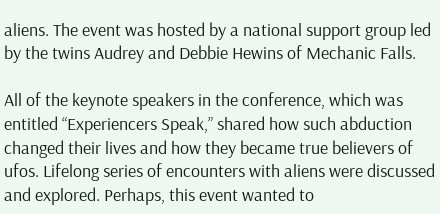aliens. The event was hosted by a national support group led by the twins Audrey and Debbie Hewins of Mechanic Falls.

All of the keynote speakers in the conference, which was entitled “Experiencers Speak,” shared how such abduction changed their lives and how they became true believers of ufos. Lifelong series of encounters with aliens were discussed and explored. Perhaps, this event wanted to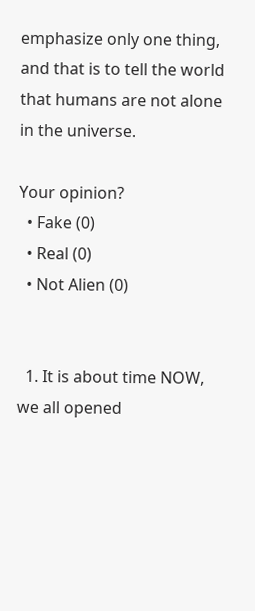emphasize only one thing, and that is to tell the world that humans are not alone in the universe.

Your opinion?
  • Fake (0)
  • Real (0)
  • Not Alien (0)


  1. It is about time NOW, we all opened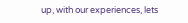up, with our experiences, lets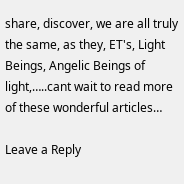share, discover, we are all truly the same, as they, ET's, Light Beings, Angelic Beings of light,…..cant wait to read more of these wonderful articles…

Leave a Reply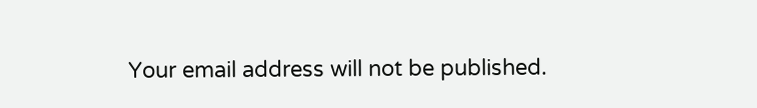Your email address will not be published.